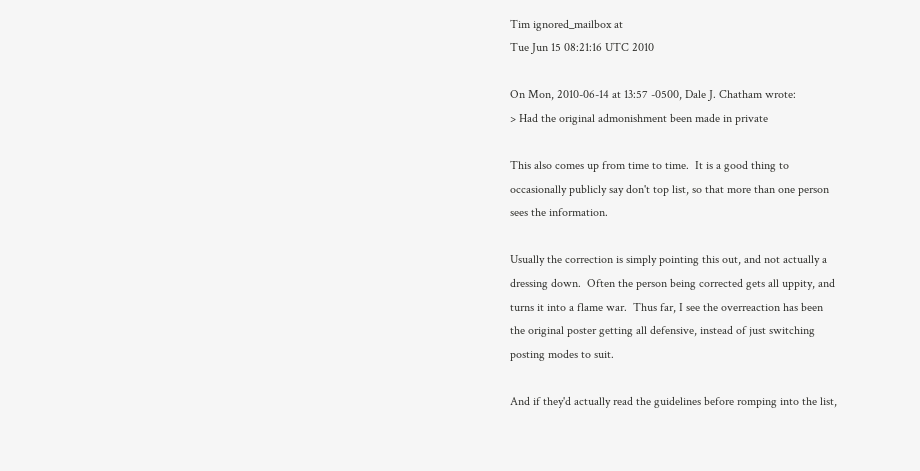Tim ignored_mailbox at
Tue Jun 15 08:21:16 UTC 2010

On Mon, 2010-06-14 at 13:57 -0500, Dale J. Chatham wrote:
> Had the original admonishment been made in private

This also comes up from time to time.  It is a good thing to
occasionally publicly say don't top list, so that more than one person
sees the information.

Usually the correction is simply pointing this out, and not actually a
dressing down.  Often the person being corrected gets all uppity, and
turns it into a flame war.  Thus far, I see the overreaction has been
the original poster getting all defensive, instead of just switching
posting modes to suit.

And if they'd actually read the guidelines before romping into the list,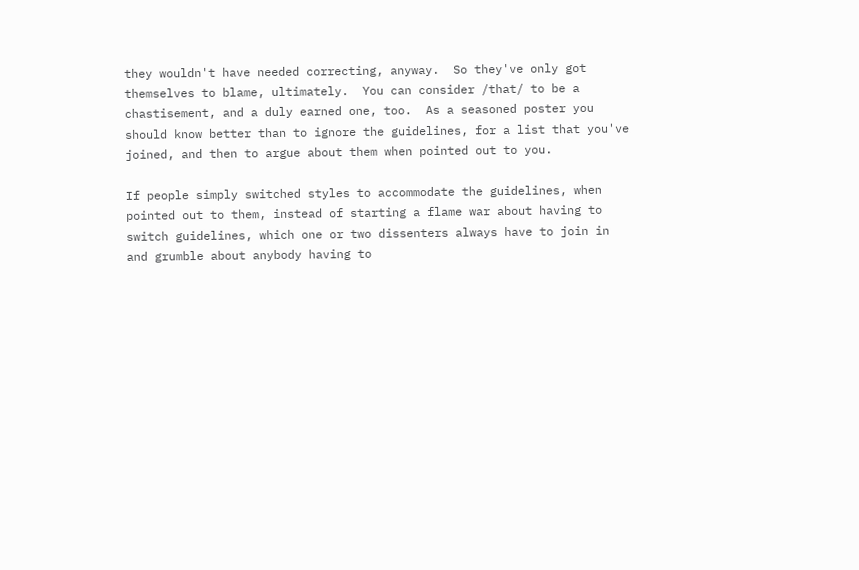they wouldn't have needed correcting, anyway.  So they've only got
themselves to blame, ultimately.  You can consider /that/ to be a
chastisement, and a duly earned one, too.  As a seasoned poster you
should know better than to ignore the guidelines, for a list that you've
joined, and then to argue about them when pointed out to you.

If people simply switched styles to accommodate the guidelines, when
pointed out to them, instead of starting a flame war about having to
switch guidelines, which one or two dissenters always have to join in
and grumble about anybody having to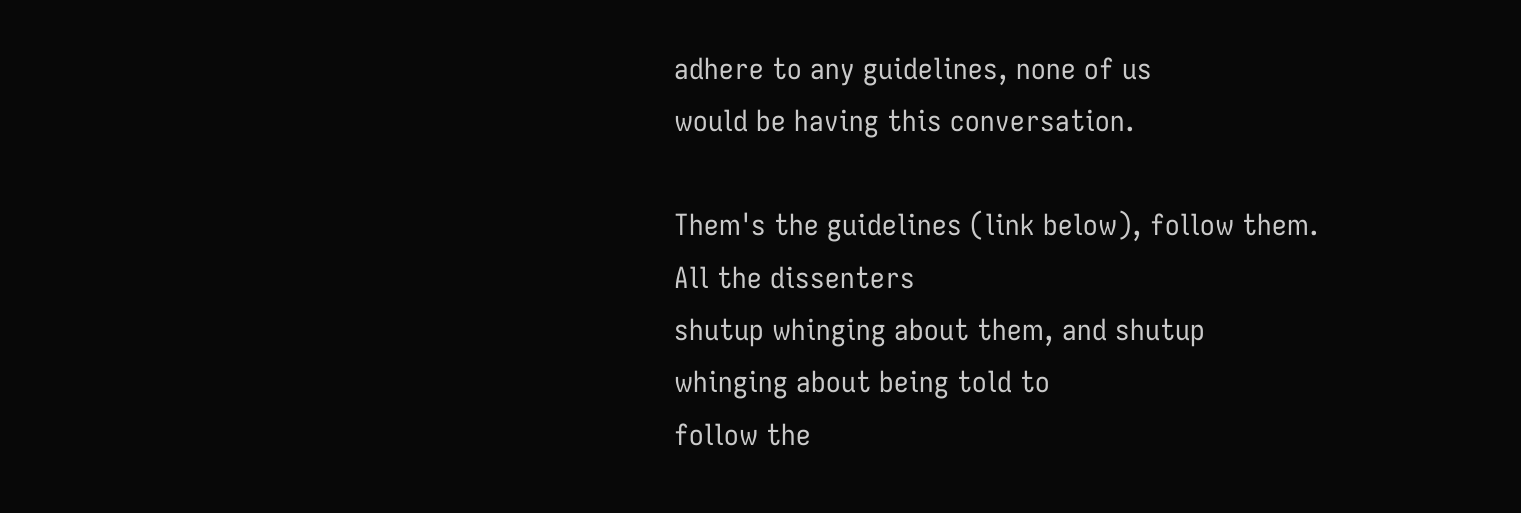adhere to any guidelines, none of us
would be having this conversation.

Them's the guidelines (link below), follow them.  All the dissenters
shutup whinging about them, and shutup whinging about being told to
follow the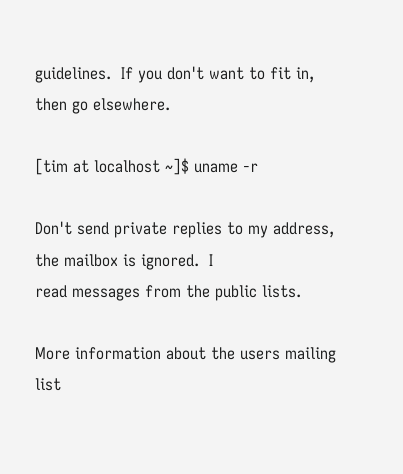guidelines.  If you don't want to fit in, then go elsewhere.

[tim at localhost ~]$ uname -r

Don't send private replies to my address, the mailbox is ignored.  I
read messages from the public lists.

More information about the users mailing list